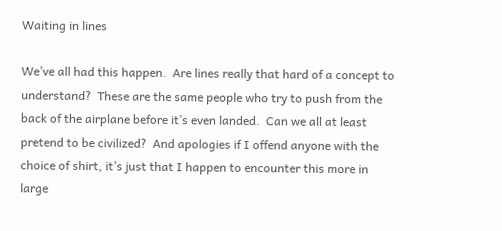Waiting in lines

We’ve all had this happen.  Are lines really that hard of a concept to understand?  These are the same people who try to push from the back of the airplane before it’s even landed.  Can we all at least pretend to be civilized?  And apologies if I offend anyone with the choice of shirt, it’s just that I happen to encounter this more in large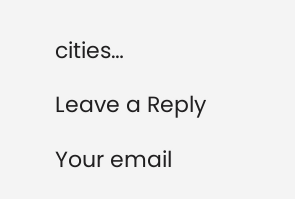cities…

Leave a Reply

Your email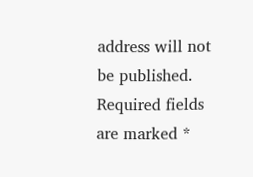address will not be published. Required fields are marked *